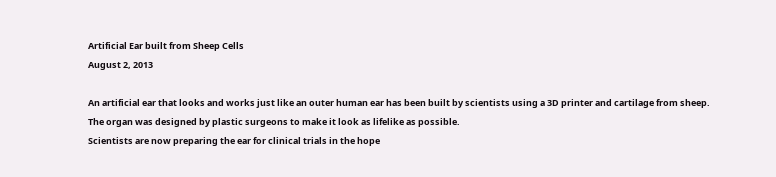Artificial Ear built from Sheep Cells
August 2, 2013

An artificial ear that looks and works just like an outer human ear has been built by scientists using a 3D printer and cartilage from sheep. The organ was designed by plastic surgeons to make it look as lifelike as possible.
Scientists are now preparing the ear for clinical trials in the hope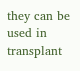they can be used in transplant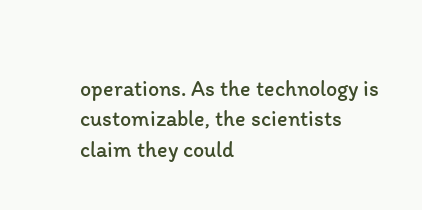operations. As the technology is customizable, the scientists claim they could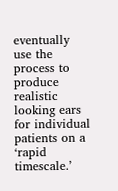eventually use the process to produce realistic looking ears for individual patients on a ‘rapid timescale.’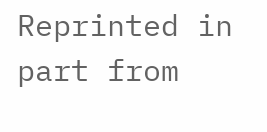Reprinted in part from